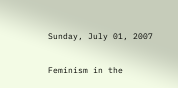Sunday, July 01, 2007

Feminism in the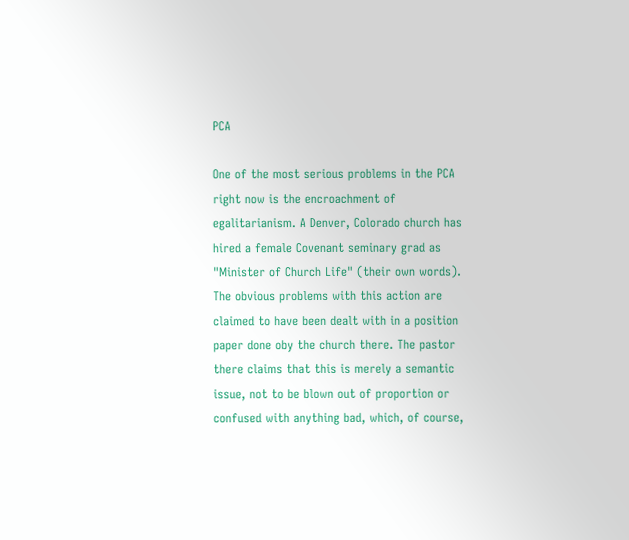PCA

One of the most serious problems in the PCA right now is the encroachment of egalitarianism. A Denver, Colorado church has hired a female Covenant seminary grad as "Minister of Church Life" (their own words). The obvious problems with this action are claimed to have been dealt with in a position paper done oby the church there. The pastor there claims that this is merely a semantic issue, not to be blown out of proportion or confused with anything bad, which, of course,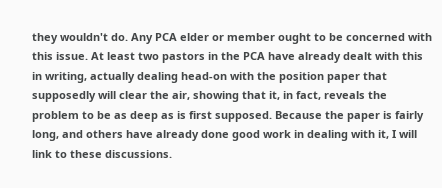they wouldn't do. Any PCA elder or member ought to be concerned with this issue. At least two pastors in the PCA have already dealt with this in writing, actually dealing head-on with the position paper that supposedly will clear the air, showing that it, in fact, reveals the problem to be as deep as is first supposed. Because the paper is fairly long, and others have already done good work in dealing with it, I will link to these discussions.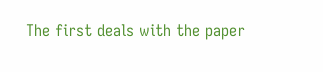The first deals with the paper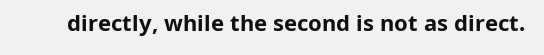directly, while the second is not as direct.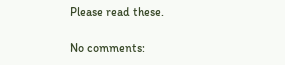Please read these.

No comments: